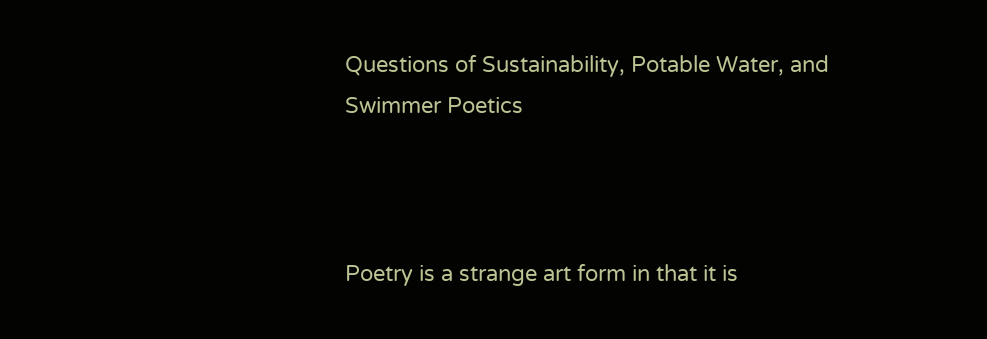Questions of Sustainability, Potable Water, and Swimmer Poetics



Poetry is a strange art form in that it is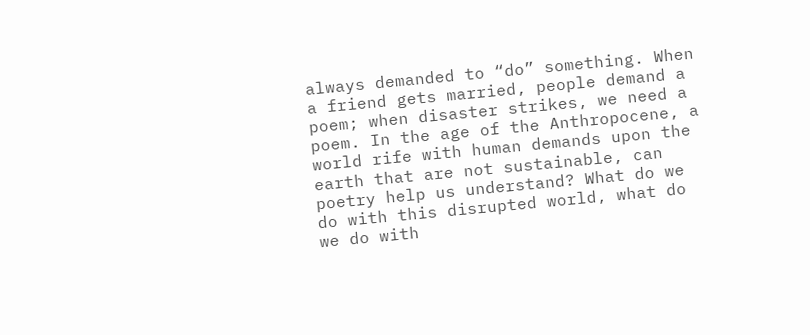always demanded to “do” something. When a friend gets married, people demand a poem; when disaster strikes, we need a poem. In the age of the Anthropocene, a world rife with human demands upon the earth that are not sustainable, can poetry help us understand? What do we do with this disrupted world, what do we do with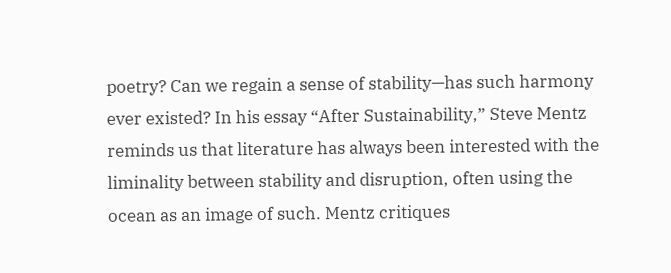poetry? Can we regain a sense of stability—has such harmony ever existed? In his essay “After Sustainability,” Steve Mentz reminds us that literature has always been interested with the liminality between stability and disruption, often using the ocean as an image of such. Mentz critiques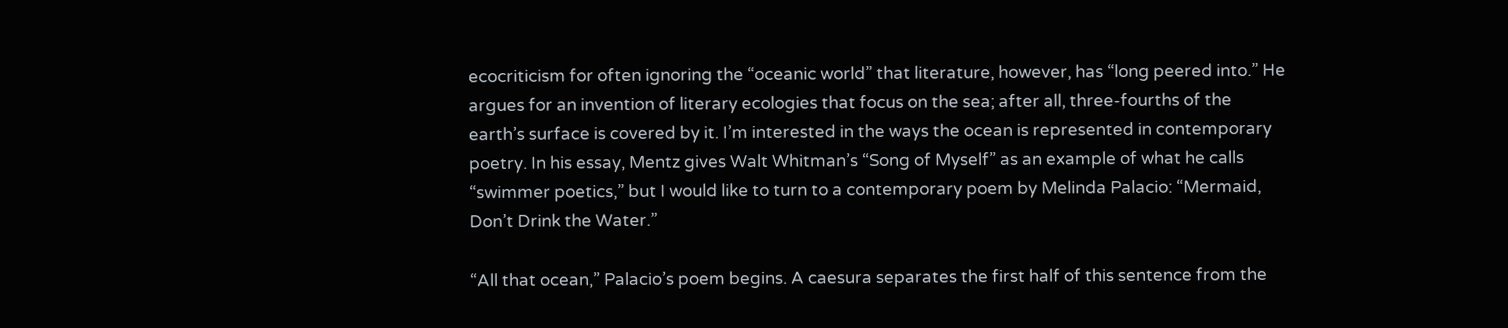ecocriticism for often ignoring the “oceanic world” that literature, however, has “long peered into.” He argues for an invention of literary ecologies that focus on the sea; after all, three-fourths of the earth’s surface is covered by it. I’m interested in the ways the ocean is represented in contemporary poetry. In his essay, Mentz gives Walt Whitman’s “Song of Myself” as an example of what he calls “swimmer poetics,” but I would like to turn to a contemporary poem by Melinda Palacio: “Mermaid, Don’t Drink the Water.”

“All that ocean,” Palacio’s poem begins. A caesura separates the first half of this sentence from the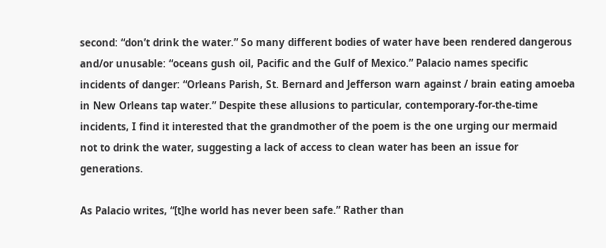second: “don’t drink the water.” So many different bodies of water have been rendered dangerous and/or unusable: “oceans gush oil, Pacific and the Gulf of Mexico.” Palacio names specific incidents of danger: “Orleans Parish, St. Bernard and Jefferson warn against / brain eating amoeba in New Orleans tap water.” Despite these allusions to particular, contemporary-for-the-time incidents, I find it interested that the grandmother of the poem is the one urging our mermaid not to drink the water, suggesting a lack of access to clean water has been an issue for generations.

As Palacio writes, “[t]he world has never been safe.” Rather than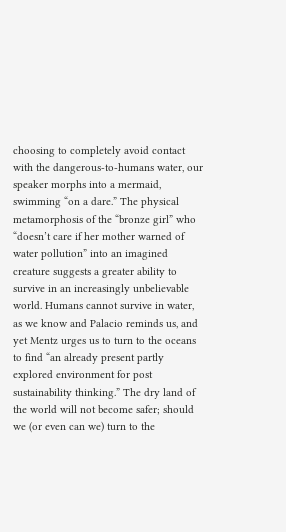choosing to completely avoid contact with the dangerous-to-humans water, our speaker morphs into a mermaid, swimming “on a dare.” The physical metamorphosis of the “bronze girl” who “doesn’t care if her mother warned of water pollution” into an imagined creature suggests a greater ability to survive in an increasingly unbelievable world. Humans cannot survive in water, as we know and Palacio reminds us, and yet Mentz urges us to turn to the oceans to find “an already present partly explored environment for post sustainability thinking.” The dry land of the world will not become safer; should we (or even can we) turn to the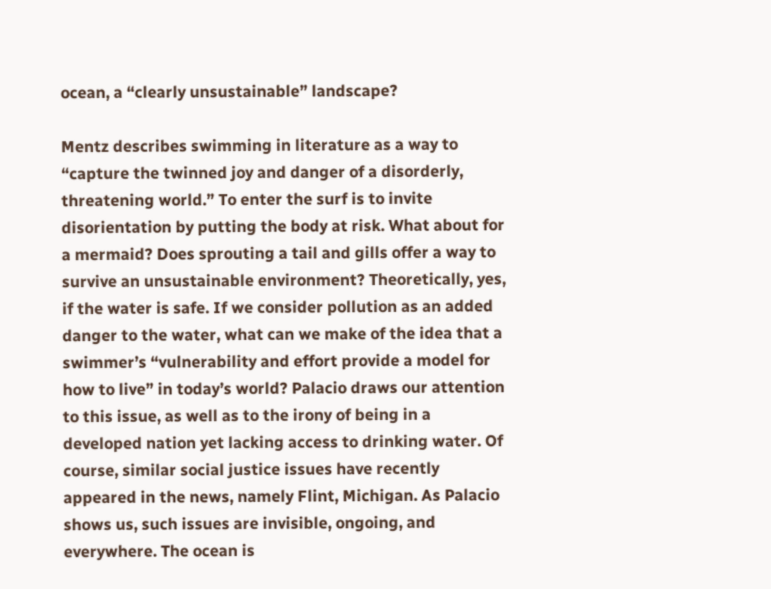ocean, a “clearly unsustainable” landscape?

Mentz describes swimming in literature as a way to “capture the twinned joy and danger of a disorderly, threatening world.” To enter the surf is to invite disorientation by putting the body at risk. What about for a mermaid? Does sprouting a tail and gills offer a way to survive an unsustainable environment? Theoretically, yes, if the water is safe. If we consider pollution as an added danger to the water, what can we make of the idea that a swimmer’s “vulnerability and effort provide a model for how to live” in today’s world? Palacio draws our attention to this issue, as well as to the irony of being in a developed nation yet lacking access to drinking water. Of course, similar social justice issues have recently appeared in the news, namely Flint, Michigan. As Palacio shows us, such issues are invisible, ongoing, and everywhere. The ocean is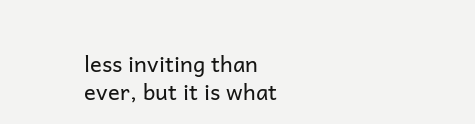less inviting than ever, but it is what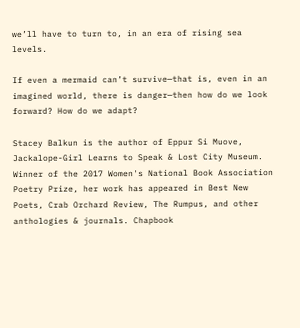we’ll have to turn to, in an era of rising sea levels.

If even a mermaid can’t survive—that is, even in an imagined world, there is danger—then how do we look forward? How do we adapt?

Stacey Balkun is the author of Eppur Si Muove, Jackalope-Girl Learns to Speak & Lost City Museum. Winner of the 2017 Women's National Book Association Poetry Prize, her work has appeared in Best New Poets, Crab Orchard Review, The Rumpus, and other anthologies & journals. Chapbook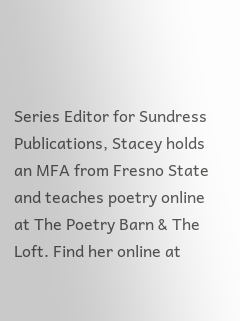Series Editor for Sundress Publications, Stacey holds an MFA from Fresno State and teaches poetry online at The Poetry Barn & The Loft. Find her online at